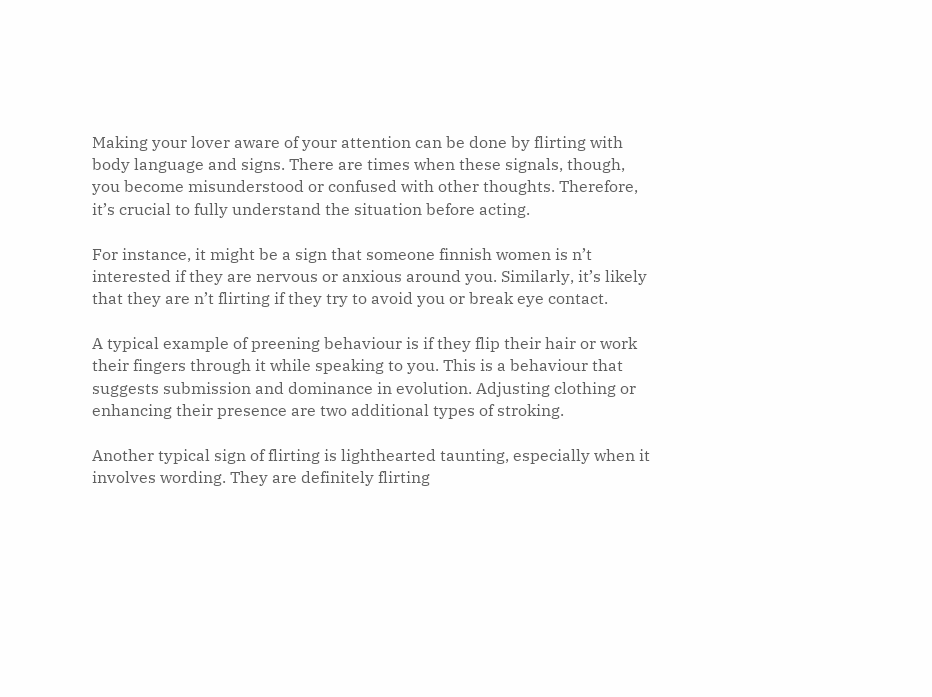Making your lover aware of your attention can be done by flirting with body language and signs. There are times when these signals, though, you become misunderstood or confused with other thoughts. Therefore, it’s crucial to fully understand the situation before acting.

For instance, it might be a sign that someone finnish women is n’t interested if they are nervous or anxious around you. Similarly, it’s likely that they are n’t flirting if they try to avoid you or break eye contact.

A typical example of preening behaviour is if they flip their hair or work their fingers through it while speaking to you. This is a behaviour that suggests submission and dominance in evolution. Adjusting clothing or enhancing their presence are two additional types of stroking.

Another typical sign of flirting is lighthearted taunting, especially when it involves wording. They are definitely flirting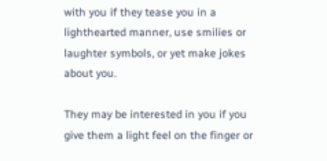with you if they tease you in a lighthearted manner, use smilies or laughter symbols, or yet make jokes about you.

They may be interested in you if you give them a light feel on the finger or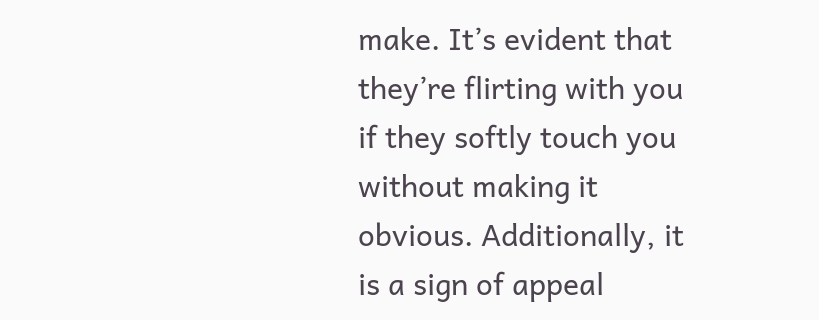make. It’s evident that they’re flirting with you if they softly touch you without making it obvious. Additionally, it is a sign of appeal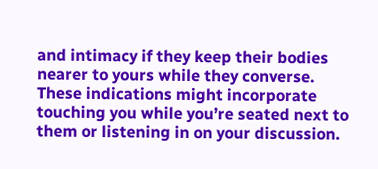and intimacy if they keep their bodies nearer to yours while they converse. These indications might incorporate touching you while you’re seated next to them or listening in on your discussion.